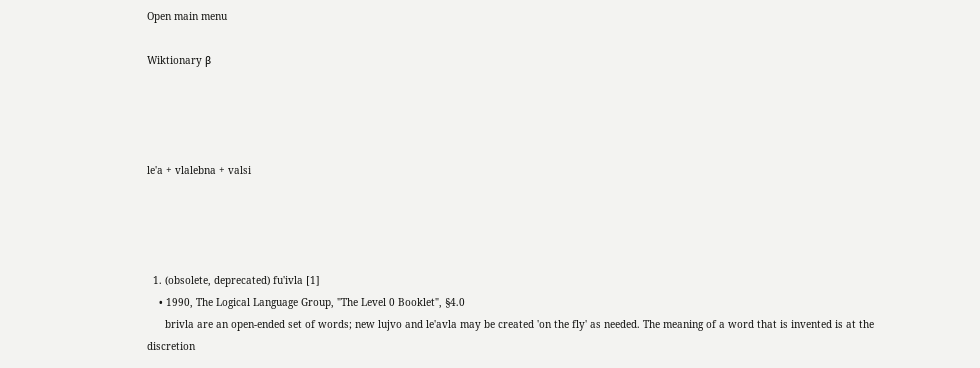Open main menu

Wiktionary β




le'a + vlalebna + valsi




  1. (obsolete, deprecated) fu'ivla [1]
    • 1990, The Logical Language Group, "The Level 0 Booklet", §4.0
      brivla are an open-ended set of words; new lujvo and le'avla may be created 'on the fly' as needed. The meaning of a word that is invented is at the discretion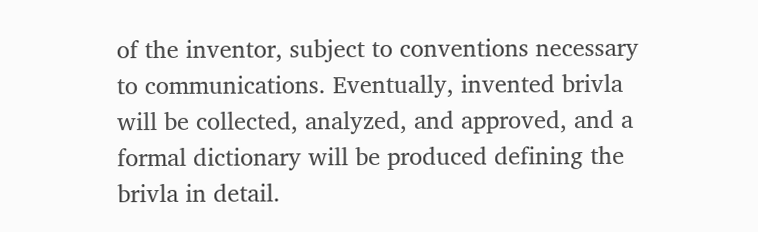of the inventor, subject to conventions necessary to communications. Eventually, invented brivla will be collected, analyzed, and approved, and a formal dictionary will be produced defining the brivla in detail.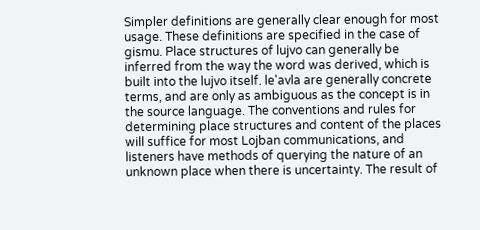Simpler definitions are generally clear enough for most usage. These definitions are specified in the case of gismu. Place structures of lujvo can generally be inferred from the way the word was derived, which is built into the lujvo itself. le'avla are generally concrete terms, and are only as ambiguous as the concept is in the source language. The conventions and rules for determining place structures and content of the places will suffice for most Lojban communications, and listeners have methods of querying the nature of an unknown place when there is uncertainty. The result of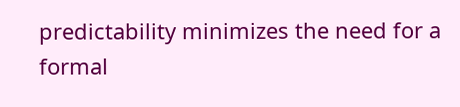predictability minimizes the need for a formal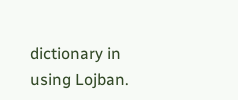dictionary in using Lojban.